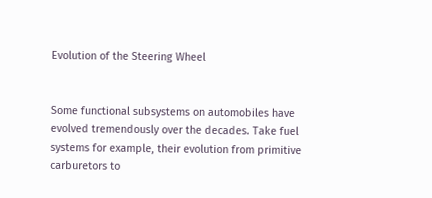Evolution of the Steering Wheel


Some functional subsystems on automobiles have evolved tremendously over the decades. Take fuel systems for example, their evolution from primitive carburetors to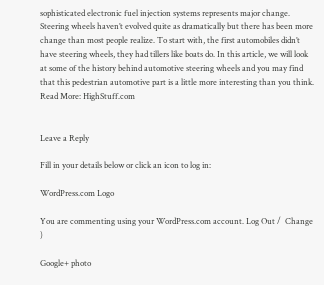sophisticated electronic fuel injection systems represents major change. Steering wheels haven’t evolved quite as dramatically but there has been more change than most people realize. To start with, the first automobiles didn’t have steering wheels, they had tillers like boats do. In this article, we will look at some of the history behind automotive steering wheels and you may find that this pedestrian automotive part is a little more interesting than you think.
Read More: HighStuff.com


Leave a Reply

Fill in your details below or click an icon to log in:

WordPress.com Logo

You are commenting using your WordPress.com account. Log Out /  Change )

Google+ photo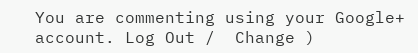You are commenting using your Google+ account. Log Out /  Change )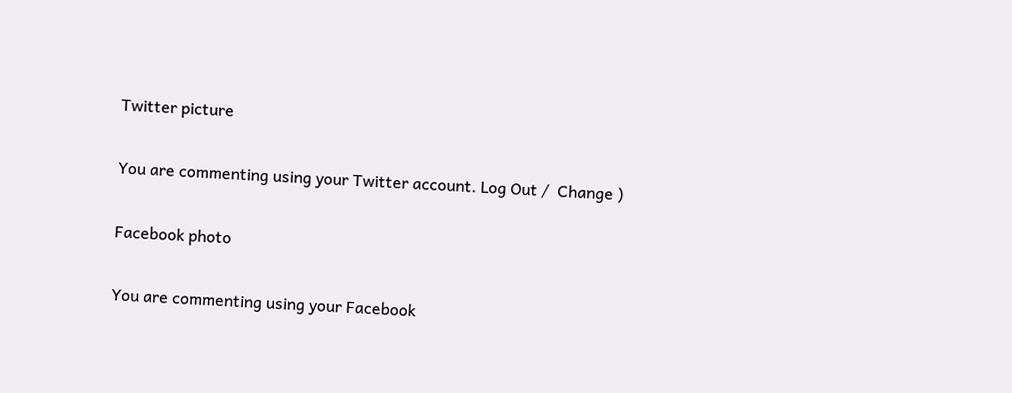Twitter picture

You are commenting using your Twitter account. Log Out /  Change )

Facebook photo

You are commenting using your Facebook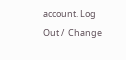account. Log Out /  Change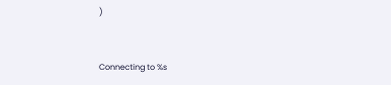)


Connecting to %s